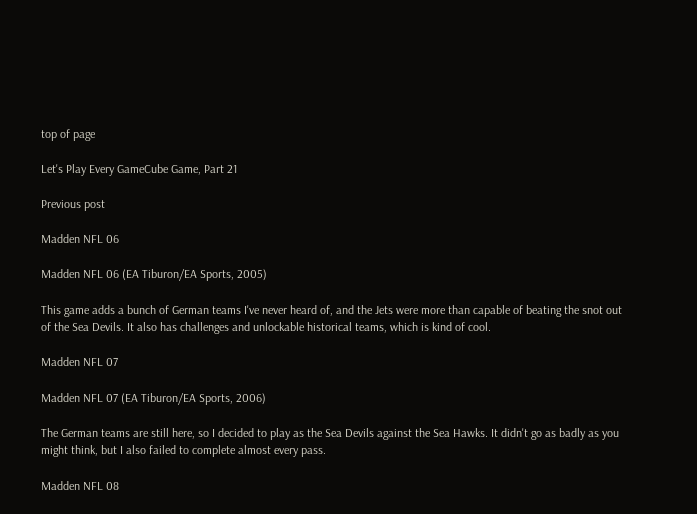top of page

Let's Play Every GameCube Game, Part 21

Previous post

Madden NFL 06

Madden NFL 06 (EA Tiburon/EA Sports, 2005)

This game adds a bunch of German teams I've never heard of, and the Jets were more than capable of beating the snot out of the Sea Devils. It also has challenges and unlockable historical teams, which is kind of cool.

Madden NFL 07

Madden NFL 07 (EA Tiburon/EA Sports, 2006)

The German teams are still here, so I decided to play as the Sea Devils against the Sea Hawks. It didn't go as badly as you might think, but I also failed to complete almost every pass.

Madden NFL 08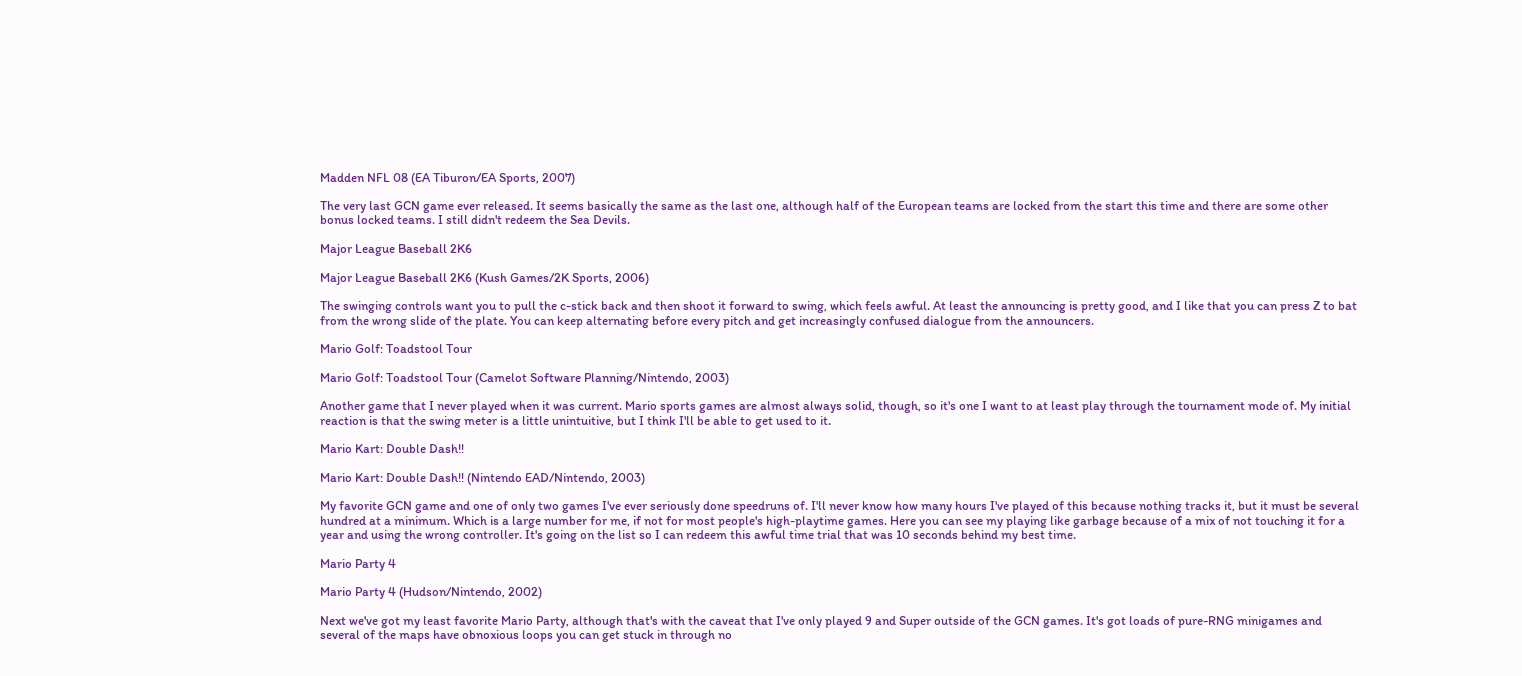Madden NFL 08 (EA Tiburon/EA Sports, 2007)

The very last GCN game ever released. It seems basically the same as the last one, although half of the European teams are locked from the start this time and there are some other bonus locked teams. I still didn't redeem the Sea Devils.

Major League Baseball 2K6

Major League Baseball 2K6 (Kush Games/2K Sports, 2006)

The swinging controls want you to pull the c-stick back and then shoot it forward to swing, which feels awful. At least the announcing is pretty good, and I like that you can press Z to bat from the wrong slide of the plate. You can keep alternating before every pitch and get increasingly confused dialogue from the announcers.

Mario Golf: Toadstool Tour

Mario Golf: Toadstool Tour (Camelot Software Planning/Nintendo, 2003)

Another game that I never played when it was current. Mario sports games are almost always solid, though, so it's one I want to at least play through the tournament mode of. My initial reaction is that the swing meter is a little unintuitive, but I think I'll be able to get used to it.

Mario Kart: Double Dash!!

Mario Kart: Double Dash!! (Nintendo EAD/Nintendo, 2003)

My favorite GCN game and one of only two games I've ever seriously done speedruns of. I'll never know how many hours I've played of this because nothing tracks it, but it must be several hundred at a minimum. Which is a large number for me, if not for most people's high-playtime games. Here you can see my playing like garbage because of a mix of not touching it for a year and using the wrong controller. It's going on the list so I can redeem this awful time trial that was 10 seconds behind my best time.

Mario Party 4

Mario Party 4 (Hudson/Nintendo, 2002)

Next we've got my least favorite Mario Party, although that's with the caveat that I've only played 9 and Super outside of the GCN games. It's got loads of pure-RNG minigames and several of the maps have obnoxious loops you can get stuck in through no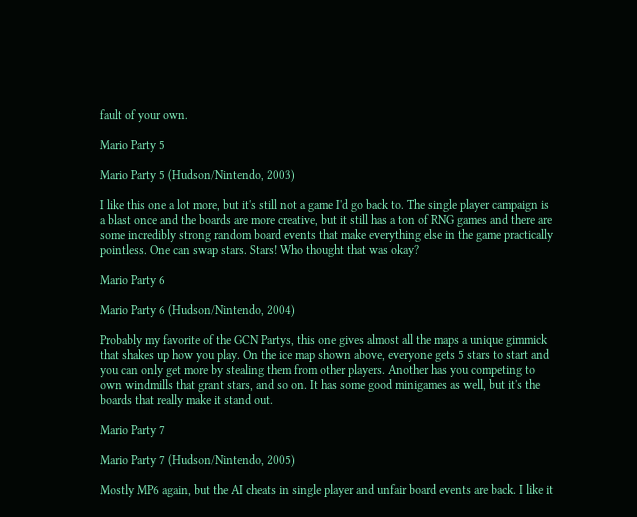fault of your own.

Mario Party 5

Mario Party 5 (Hudson/Nintendo, 2003)

I like this one a lot more, but it's still not a game I'd go back to. The single player campaign is a blast once and the boards are more creative, but it still has a ton of RNG games and there are some incredibly strong random board events that make everything else in the game practically pointless. One can swap stars. Stars! Who thought that was okay?

Mario Party 6

Mario Party 6 (Hudson/Nintendo, 2004)

Probably my favorite of the GCN Partys, this one gives almost all the maps a unique gimmick that shakes up how you play. On the ice map shown above, everyone gets 5 stars to start and you can only get more by stealing them from other players. Another has you competing to own windmills that grant stars, and so on. It has some good minigames as well, but it's the boards that really make it stand out.

Mario Party 7

Mario Party 7 (Hudson/Nintendo, 2005)

Mostly MP6 again, but the AI cheats in single player and unfair board events are back. I like it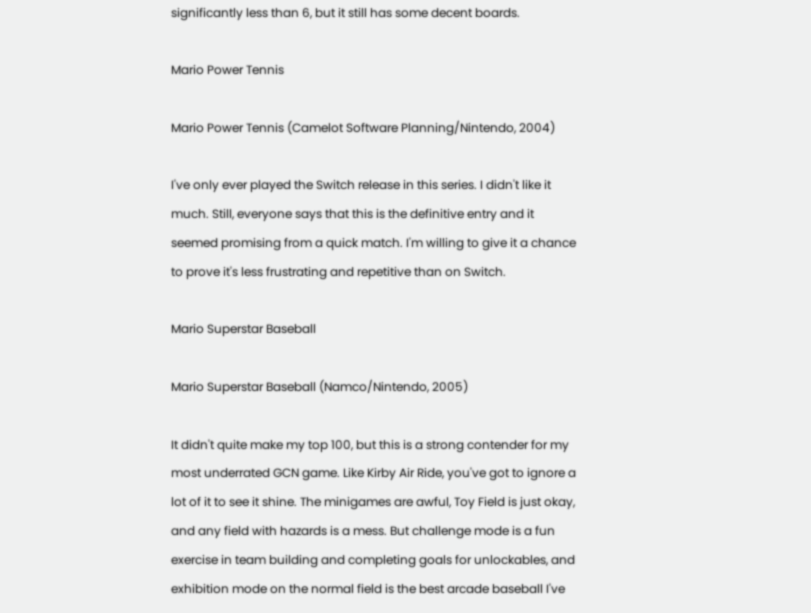significantly less than 6, but it still has some decent boards.

Mario Power Tennis

Mario Power Tennis (Camelot Software Planning/Nintendo, 2004)

I've only ever played the Switch release in this series. I didn't like it much. Still, everyone says that this is the definitive entry and it seemed promising from a quick match. I'm willing to give it a chance to prove it's less frustrating and repetitive than on Switch.

Mario Superstar Baseball

Mario Superstar Baseball (Namco/Nintendo, 2005)

It didn't quite make my top 100, but this is a strong contender for my most underrated GCN game. Like Kirby Air Ride, you've got to ignore a lot of it to see it shine. The minigames are awful, Toy Field is just okay, and any field with hazards is a mess. But challenge mode is a fun exercise in team building and completing goals for unlockables, and exhibition mode on the normal field is the best arcade baseball I've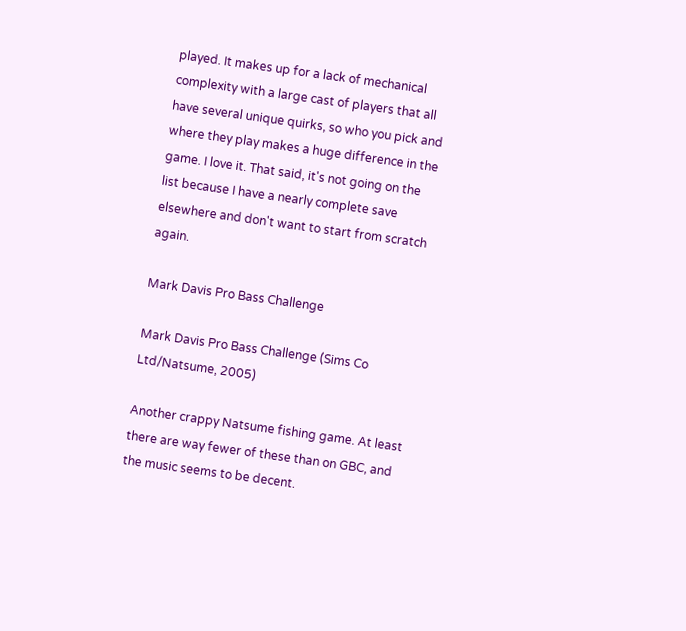played. It makes up for a lack of mechanical complexity with a large cast of players that all have several unique quirks, so who you pick and where they play makes a huge difference in the game. I love it. That said, it's not going on the list because I have a nearly complete save elsewhere and don't want to start from scratch again.

Mark Davis Pro Bass Challenge

Mark Davis Pro Bass Challenge (Sims Co Ltd/Natsume, 2005)

Another crappy Natsume fishing game. At least there are way fewer of these than on GBC, and the music seems to be decent.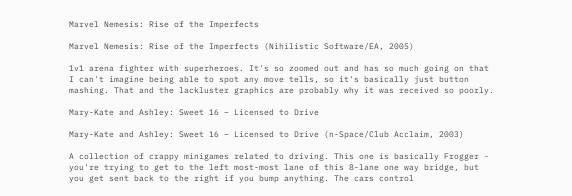Marvel Nemesis: Rise of the Imperfects

Marvel Nemesis: Rise of the Imperfects (Nihilistic Software/EA, 2005)

1v1 arena fighter with superheroes. It's so zoomed out and has so much going on that I can't imagine being able to spot any move tells, so it's basically just button mashing. That and the lackluster graphics are probably why it was received so poorly.

Mary-Kate and Ashley: Sweet 16 – Licensed to Drive

Mary-Kate and Ashley: Sweet 16 – Licensed to Drive (n-Space/Club Acclaim, 2003)

A collection of crappy minigames related to driving. This one is basically Frogger - you're trying to get to the left most-most lane of this 8-lane one way bridge, but you get sent back to the right if you bump anything. The cars control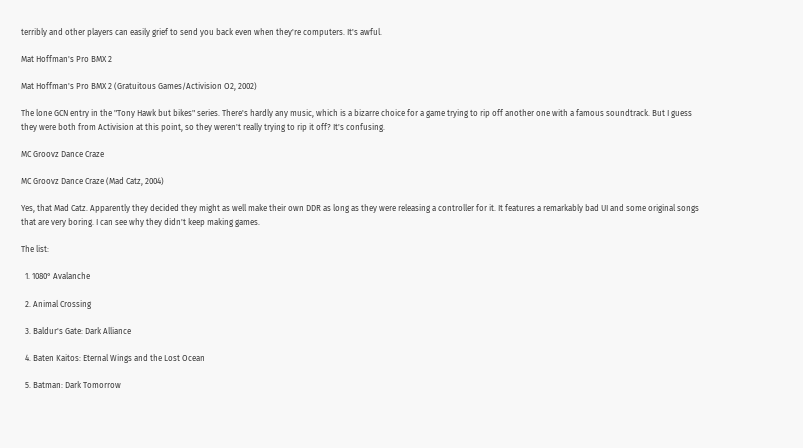terribly and other players can easily grief to send you back even when they're computers. It's awful.

Mat Hoffman's Pro BMX 2

Mat Hoffman's Pro BMX 2 (Gratuitous Games/Activision O2, 2002)

The lone GCN entry in the "Tony Hawk but bikes" series. There's hardly any music, which is a bizarre choice for a game trying to rip off another one with a famous soundtrack. But I guess they were both from Activision at this point, so they weren't really trying to rip it off? It's confusing.

MC Groovz Dance Craze

MC Groovz Dance Craze (Mad Catz, 2004)

Yes, that Mad Catz. Apparently they decided they might as well make their own DDR as long as they were releasing a controller for it. It features a remarkably bad UI and some original songs that are very boring. I can see why they didn't keep making games.

The list:

  1. 1080° Avalanche

  2. Animal Crossing

  3. Baldur's Gate: Dark Alliance

  4. Baten Kaitos: Eternal Wings and the Lost Ocean

  5. Batman: Dark Tomorrow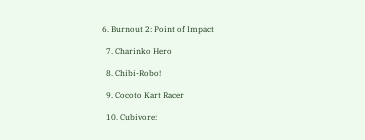6. Burnout 2: Point of Impact

  7. Charinko Hero

  8. Chibi-Robo!

  9. Cocoto Kart Racer

  10. Cubivore: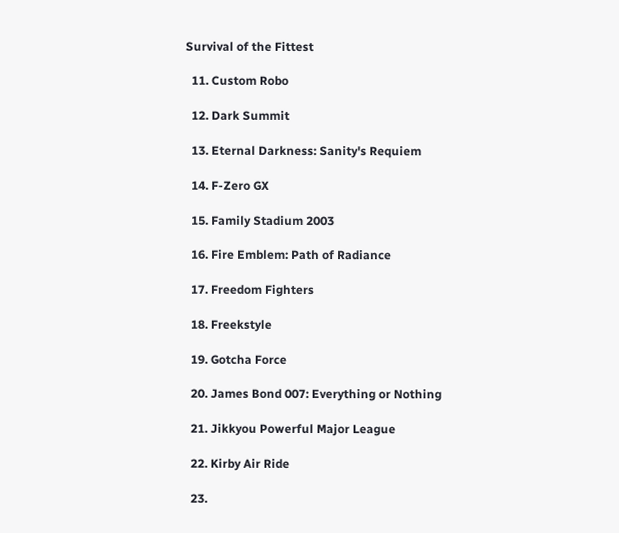Survival of the Fittest

  11. Custom Robo

  12. Dark Summit

  13. Eternal Darkness: Sanity's Requiem

  14. F-Zero GX

  15. Family Stadium 2003

  16. Fire Emblem: Path of Radiance

  17. Freedom Fighters

  18. Freekstyle

  19. Gotcha Force

  20. James Bond 007: Everything or Nothing

  21. Jikkyou Powerful Major League

  22. Kirby Air Ride

  23.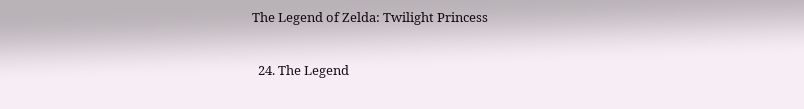The Legend of Zelda: Twilight Princess

  24. The Legend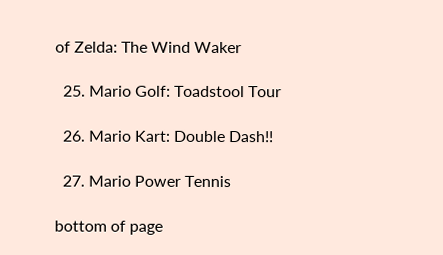of Zelda: The Wind Waker

  25. Mario Golf: Toadstool Tour

  26. Mario Kart: Double Dash!!

  27. Mario Power Tennis

bottom of page